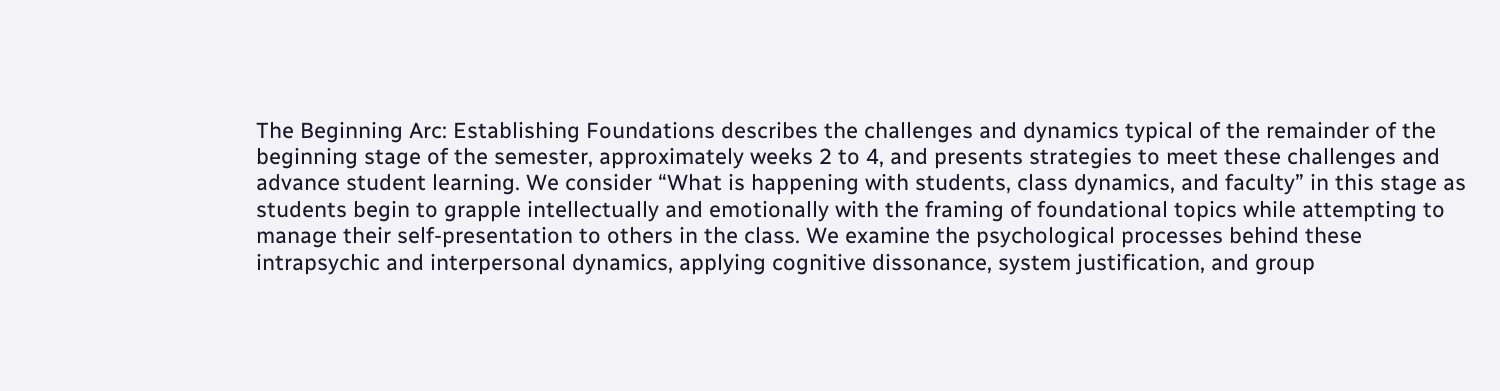The Beginning Arc: Establishing Foundations describes the challenges and dynamics typical of the remainder of the beginning stage of the semester, approximately weeks 2 to 4, and presents strategies to meet these challenges and advance student learning. We consider “What is happening with students, class dynamics, and faculty” in this stage as students begin to grapple intellectually and emotionally with the framing of foundational topics while attempting to manage their self-presentation to others in the class. We examine the psychological processes behind these intrapsychic and interpersonal dynamics, applying cognitive dissonance, system justification, and group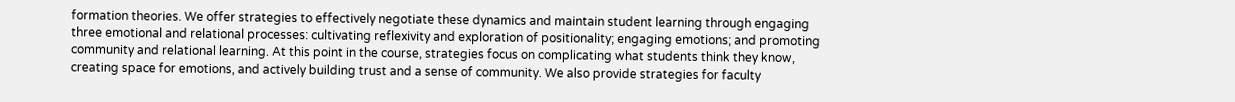formation theories. We offer strategies to effectively negotiate these dynamics and maintain student learning through engaging three emotional and relational processes: cultivating reflexivity and exploration of positionality; engaging emotions; and promoting community and relational learning. At this point in the course, strategies focus on complicating what students think they know, creating space for emotions, and actively building trust and a sense of community. We also provide strategies for faculty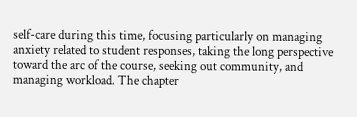self-care during this time, focusing particularly on managing anxiety related to student responses, taking the long perspective toward the arc of the course, seeking out community, and managing workload. The chapter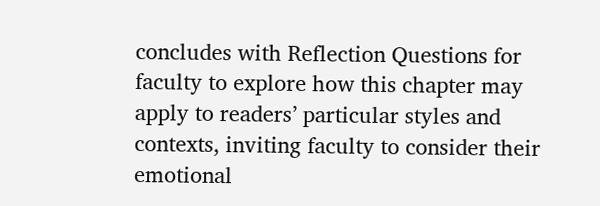concludes with Reflection Questions for faculty to explore how this chapter may apply to readers’ particular styles and contexts, inviting faculty to consider their emotional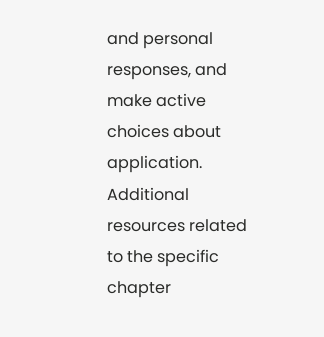and personal responses, and make active choices about application. Additional resources related to the specific chapter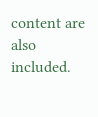content are also included.